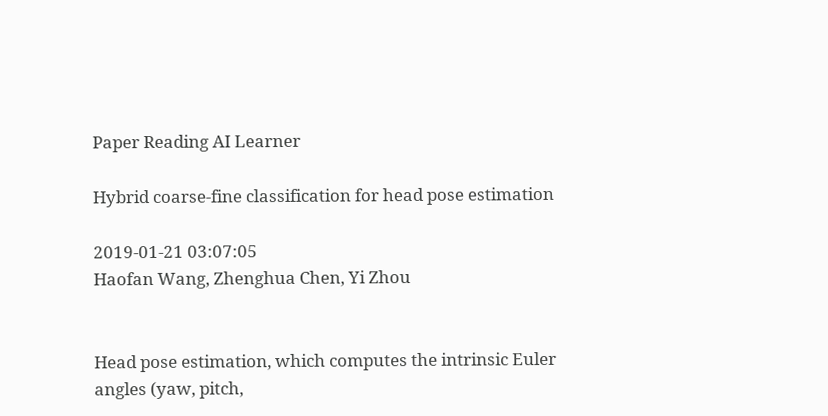Paper Reading AI Learner

Hybrid coarse-fine classification for head pose estimation

2019-01-21 03:07:05
Haofan Wang, Zhenghua Chen, Yi Zhou


Head pose estimation, which computes the intrinsic Euler angles (yaw, pitch,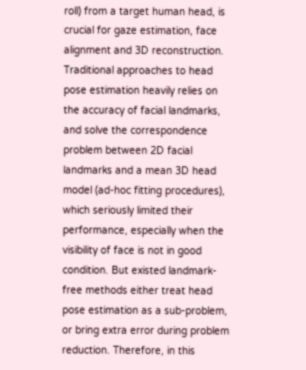roll) from a target human head, is crucial for gaze estimation, face alignment and 3D reconstruction. Traditional approaches to head pose estimation heavily relies on the accuracy of facial landmarks, and solve the correspondence problem between 2D facial landmarks and a mean 3D head model (ad-hoc fitting procedures), which seriously limited their performance, especially when the visibility of face is not in good condition. But existed landmark-free methods either treat head pose estimation as a sub-problem, or bring extra error during problem reduction. Therefore, in this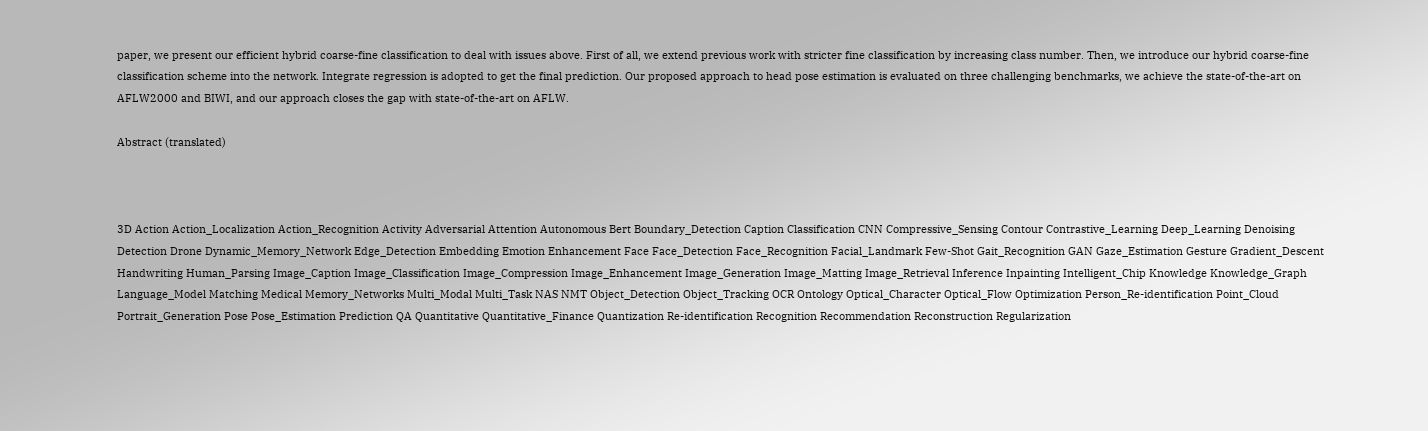paper, we present our efficient hybrid coarse-fine classification to deal with issues above. First of all, we extend previous work with stricter fine classification by increasing class number. Then, we introduce our hybrid coarse-fine classification scheme into the network. Integrate regression is adopted to get the final prediction. Our proposed approach to head pose estimation is evaluated on three challenging benchmarks, we achieve the state-of-the-art on AFLW2000 and BIWI, and our approach closes the gap with state-of-the-art on AFLW.

Abstract (translated)



3D Action Action_Localization Action_Recognition Activity Adversarial Attention Autonomous Bert Boundary_Detection Caption Classification CNN Compressive_Sensing Contour Contrastive_Learning Deep_Learning Denoising Detection Drone Dynamic_Memory_Network Edge_Detection Embedding Emotion Enhancement Face Face_Detection Face_Recognition Facial_Landmark Few-Shot Gait_Recognition GAN Gaze_Estimation Gesture Gradient_Descent Handwriting Human_Parsing Image_Caption Image_Classification Image_Compression Image_Enhancement Image_Generation Image_Matting Image_Retrieval Inference Inpainting Intelligent_Chip Knowledge Knowledge_Graph Language_Model Matching Medical Memory_Networks Multi_Modal Multi_Task NAS NMT Object_Detection Object_Tracking OCR Ontology Optical_Character Optical_Flow Optimization Person_Re-identification Point_Cloud Portrait_Generation Pose Pose_Estimation Prediction QA Quantitative Quantitative_Finance Quantization Re-identification Recognition Recommendation Reconstruction Regularization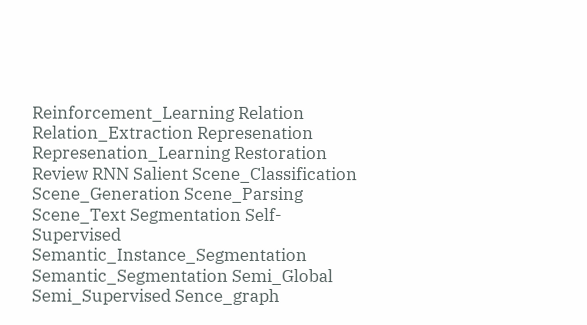Reinforcement_Learning Relation Relation_Extraction Represenation Represenation_Learning Restoration Review RNN Salient Scene_Classification Scene_Generation Scene_Parsing Scene_Text Segmentation Self-Supervised Semantic_Instance_Segmentation Semantic_Segmentation Semi_Global Semi_Supervised Sence_graph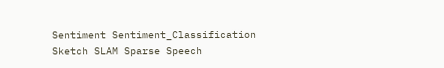Sentiment Sentiment_Classification Sketch SLAM Sparse Speech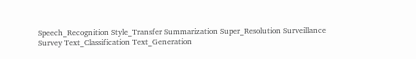Speech_Recognition Style_Transfer Summarization Super_Resolution Surveillance Survey Text_Classification Text_Generation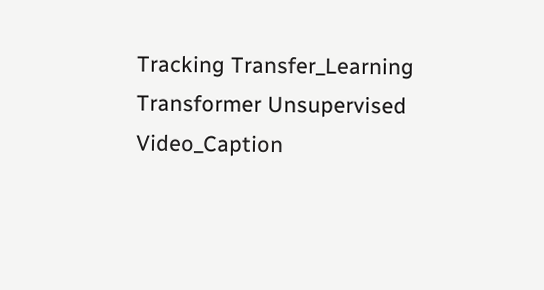Tracking Transfer_Learning Transformer Unsupervised Video_Caption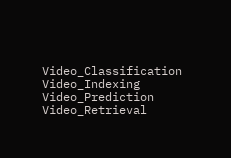Video_Classification Video_Indexing Video_Prediction Video_Retrieval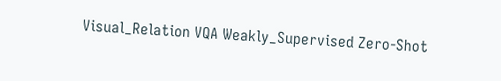Visual_Relation VQA Weakly_Supervised Zero-Shot